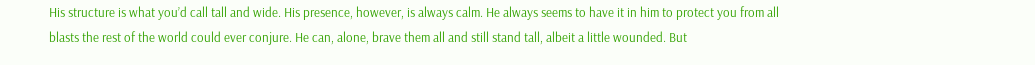His structure is what you’d call tall and wide. His presence, however, is always calm. He always seems to have it in him to protect you from all blasts the rest of the world could ever conjure. He can, alone, brave them all and still stand tall, albeit a little wounded. But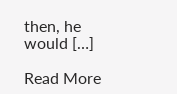then, he would […]

Read More